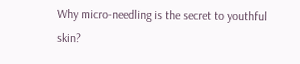Why micro-needling is the secret to youthful skin?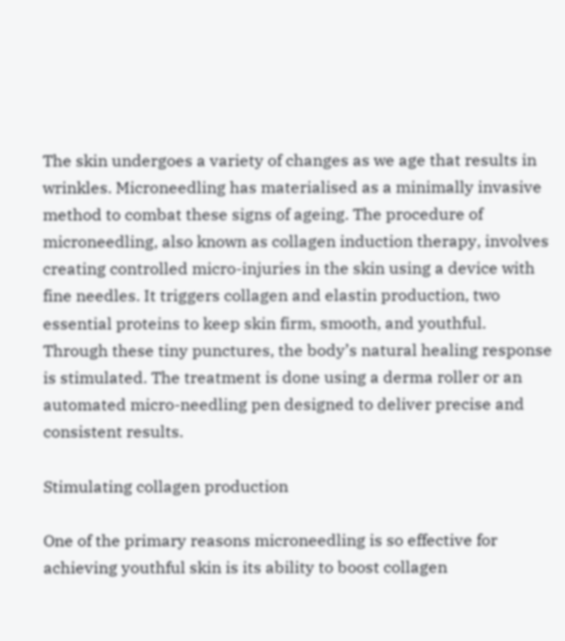The skin undergoes a variety of changes as we age that results in wrinkles. Microneedling has materialised as a minimally invasive method to combat these signs of ageing. The procedure of microneedling, also known as collagen induction therapy, involves creating controlled micro-injuries in the skin using a device with fine needles. It triggers collagen and elastin production, two essential proteins to keep skin firm, smooth, and youthful. Through these tiny punctures, the body’s natural healing response is stimulated. The treatment is done using a derma roller or an automated micro-needling pen designed to deliver precise and consistent results.

Stimulating collagen production

One of the primary reasons microneedling is so effective for achieving youthful skin is its ability to boost collagen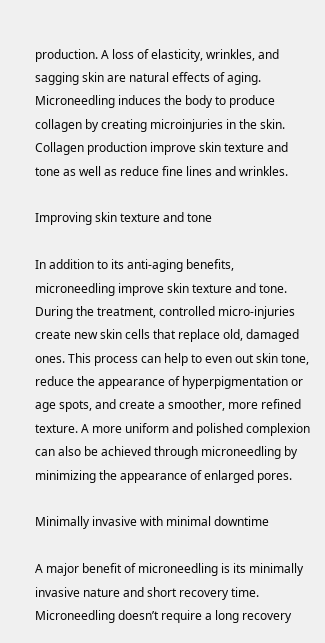production. A loss of elasticity, wrinkles, and sagging skin are natural effects of aging. Microneedling induces the body to produce collagen by creating microinjuries in the skin. Collagen production improve skin texture and tone as well as reduce fine lines and wrinkles.

Improving skin texture and tone

In addition to its anti-aging benefits, microneedling improve skin texture and tone. During the treatment, controlled micro-injuries create new skin cells that replace old, damaged ones. This process can help to even out skin tone, reduce the appearance of hyperpigmentation or age spots, and create a smoother, more refined texture. A more uniform and polished complexion can also be achieved through microneedling by minimizing the appearance of enlarged pores.

Minimally invasive with minimal downtime

A major benefit of microneedling is its minimally invasive nature and short recovery time. Microneedling doesn’t require a long recovery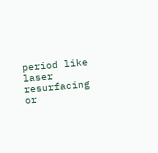period like laser resurfacing or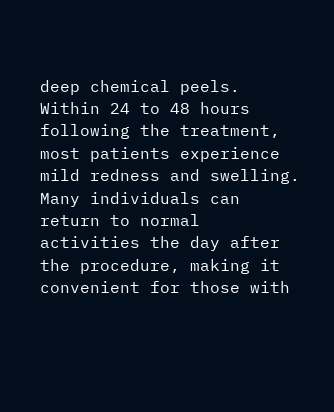deep chemical peels. Within 24 to 48 hours following the treatment, most patients experience mild redness and swelling. Many individuals can return to normal activities the day after the procedure, making it convenient for those with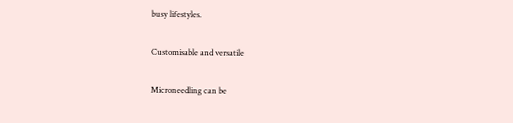busy lifestyles.

Customisable and versatile

Microneedling can be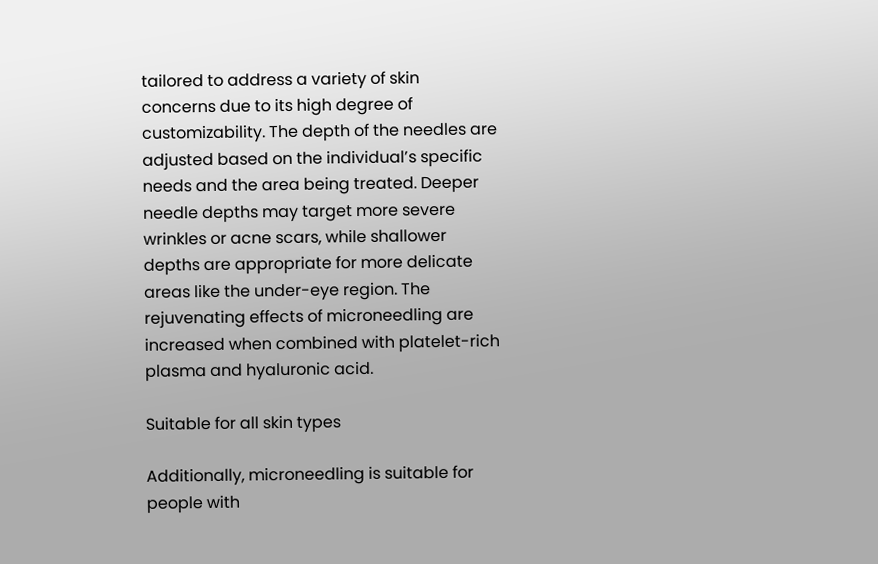tailored to address a variety of skin concerns due to its high degree of customizability. The depth of the needles are adjusted based on the individual’s specific needs and the area being treated. Deeper needle depths may target more severe wrinkles or acne scars, while shallower depths are appropriate for more delicate areas like the under-eye region. The rejuvenating effects of microneedling are increased when combined with platelet-rich plasma and hyaluronic acid.

Suitable for all skin types

Additionally, microneedling is suitable for people with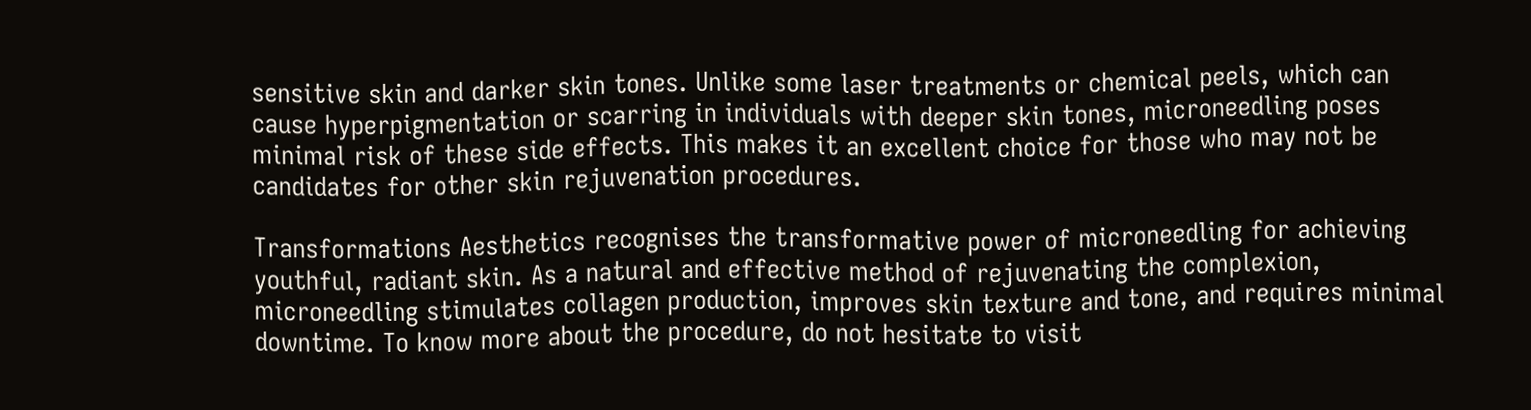sensitive skin and darker skin tones. Unlike some laser treatments or chemical peels, which can cause hyperpigmentation or scarring in individuals with deeper skin tones, microneedling poses minimal risk of these side effects. This makes it an excellent choice for those who may not be candidates for other skin rejuvenation procedures.

Transformations Aesthetics recognises the transformative power of microneedling for achieving youthful, radiant skin. As a natural and effective method of rejuvenating the complexion, microneedling stimulates collagen production, improves skin texture and tone, and requires minimal downtime. To know more about the procedure, do not hesitate to visit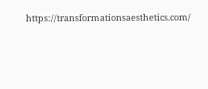https://transformationsaesthetics.com/